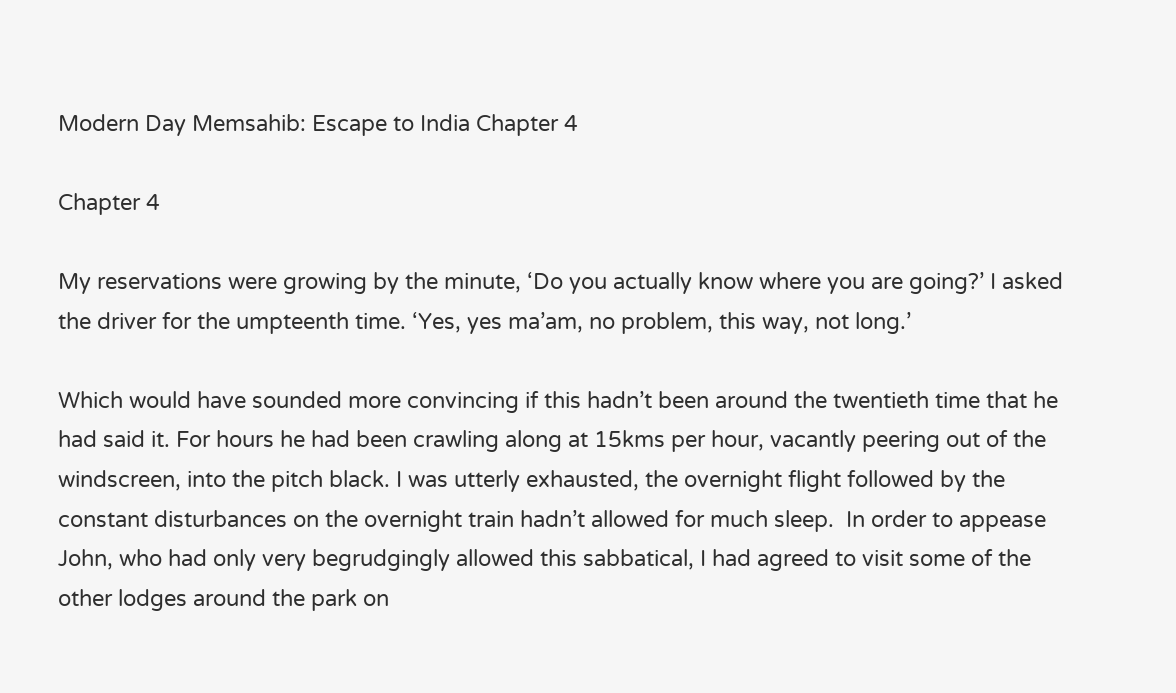Modern Day Memsahib: Escape to India Chapter 4

Chapter 4

My reservations were growing by the minute, ‘Do you actually know where you are going?’ I asked the driver for the umpteenth time. ‘Yes, yes ma’am, no problem, this way, not long.’

Which would have sounded more convincing if this hadn’t been around the twentieth time that he had said it. For hours he had been crawling along at 15kms per hour, vacantly peering out of the windscreen, into the pitch black. I was utterly exhausted, the overnight flight followed by the constant disturbances on the overnight train hadn’t allowed for much sleep.  In order to appease John, who had only very begrudgingly allowed this sabbatical, I had agreed to visit some of the other lodges around the park on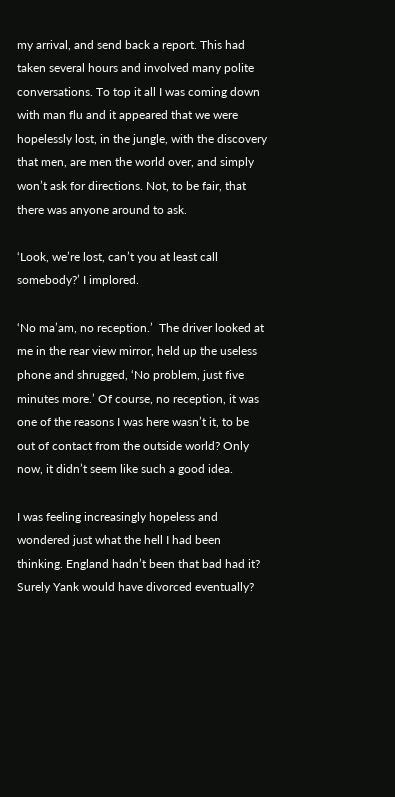my arrival, and send back a report. This had taken several hours and involved many polite conversations. To top it all I was coming down with man flu and it appeared that we were hopelessly lost, in the jungle, with the discovery that men, are men the world over, and simply won’t ask for directions. Not, to be fair, that there was anyone around to ask.

‘Look, we’re lost, can’t you at least call somebody?’ I implored.

‘No ma’am, no reception.’  The driver looked at me in the rear view mirror, held up the useless phone and shrugged, ‘No problem, just five minutes more.’ Of course, no reception, it was one of the reasons I was here wasn’t it, to be out of contact from the outside world? Only now, it didn’t seem like such a good idea.

I was feeling increasingly hopeless and wondered just what the hell I had been thinking. England hadn’t been that bad had it? Surely Yank would have divorced eventually?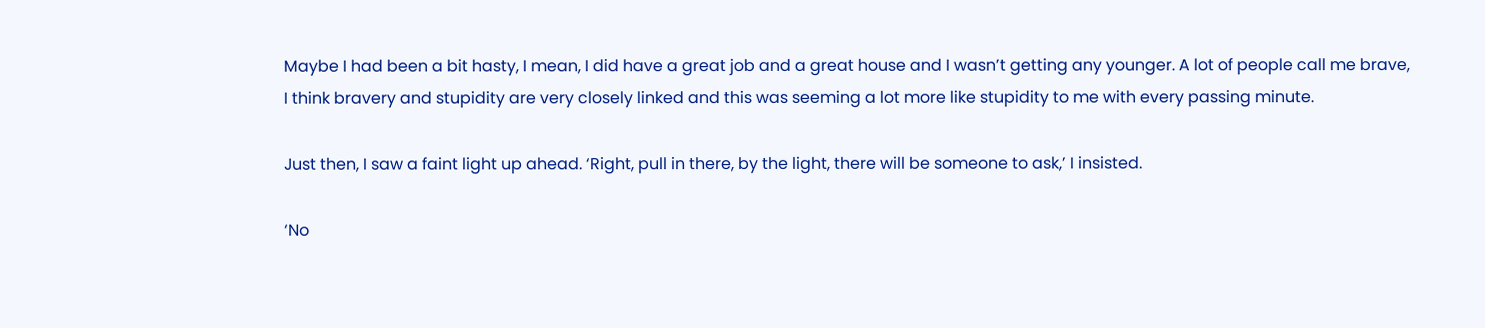Maybe I had been a bit hasty, I mean, I did have a great job and a great house and I wasn’t getting any younger. A lot of people call me brave, I think bravery and stupidity are very closely linked and this was seeming a lot more like stupidity to me with every passing minute.

Just then, I saw a faint light up ahead. ‘Right, pull in there, by the light, there will be someone to ask,’ I insisted.

‘No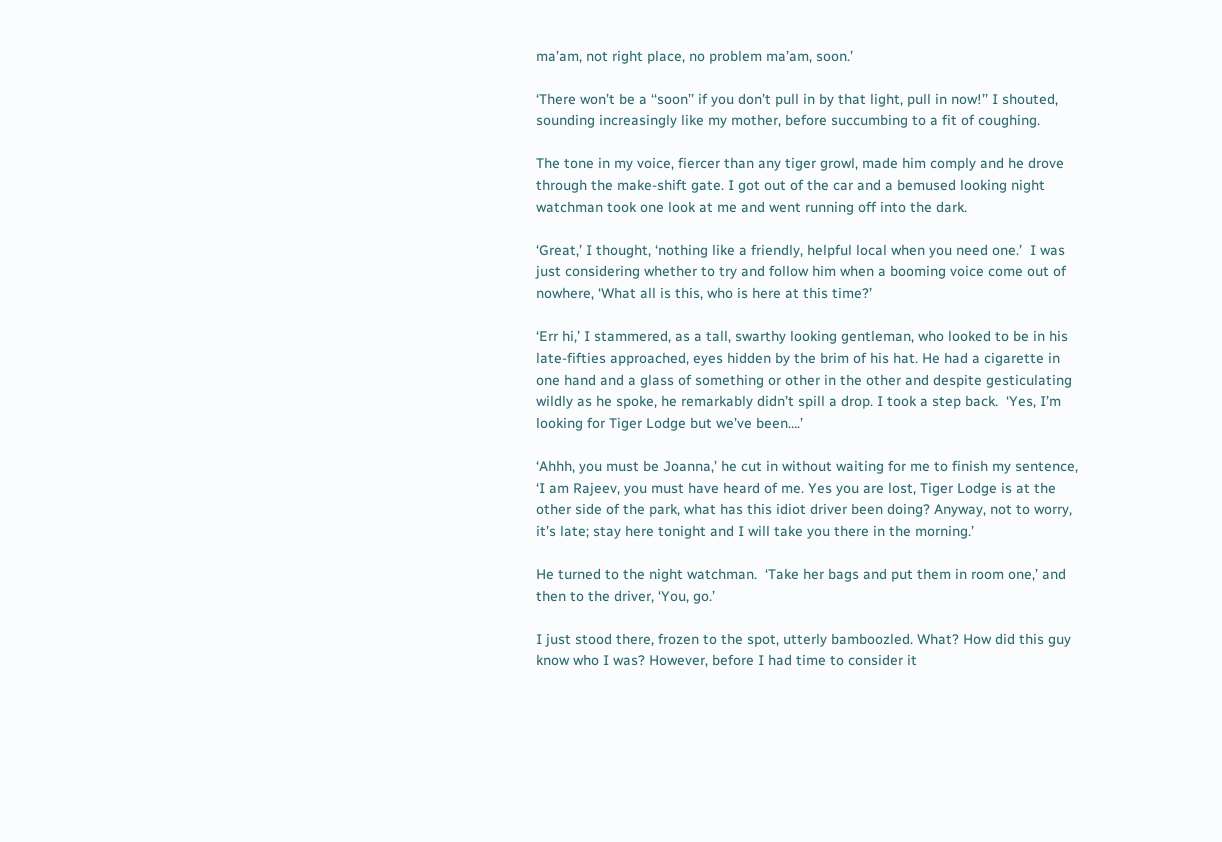ma’am, not right place, no problem ma’am, soon.’

‘There won’t be a ‘‘soon’’ if you don’t pull in by that light, pull in now!’’ I shouted, sounding increasingly like my mother, before succumbing to a fit of coughing.

The tone in my voice, fiercer than any tiger growl, made him comply and he drove through the make-shift gate. I got out of the car and a bemused looking night watchman took one look at me and went running off into the dark.

‘Great,’ I thought, ‘nothing like a friendly, helpful local when you need one.’  I was just considering whether to try and follow him when a booming voice come out of nowhere, ‘What all is this, who is here at this time?’

‘Err hi,’ I stammered, as a tall, swarthy looking gentleman, who looked to be in his late-fifties approached, eyes hidden by the brim of his hat. He had a cigarette in one hand and a glass of something or other in the other and despite gesticulating wildly as he spoke, he remarkably didn’t spill a drop. I took a step back.  ‘Yes, I’m looking for Tiger Lodge but we’ve been….’

‘Ahhh, you must be Joanna,’ he cut in without waiting for me to finish my sentence, ‘I am Rajeev, you must have heard of me. Yes you are lost, Tiger Lodge is at the other side of the park, what has this idiot driver been doing? Anyway, not to worry, it’s late; stay here tonight and I will take you there in the morning.’

He turned to the night watchman.  ‘Take her bags and put them in room one,’ and then to the driver, ‘You, go.’

I just stood there, frozen to the spot, utterly bamboozled. What? How did this guy know who I was? However, before I had time to consider it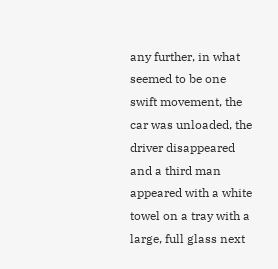any further, in what seemed to be one swift movement, the car was unloaded, the driver disappeared and a third man appeared with a white towel on a tray with a large, full glass next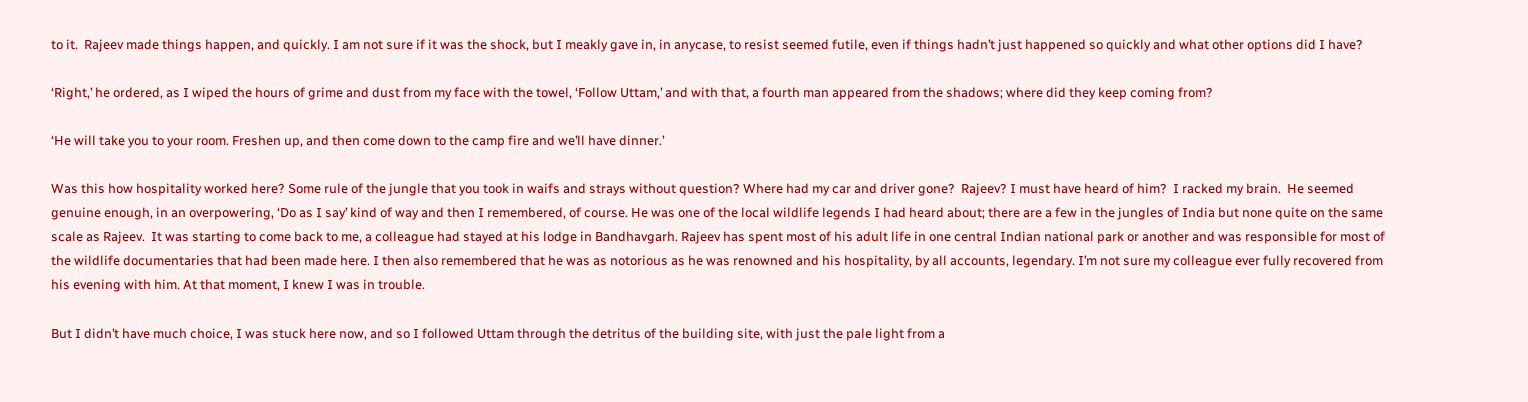to it.  Rajeev made things happen, and quickly. I am not sure if it was the shock, but I meakly gave in, in anycase, to resist seemed futile, even if things hadn’t just happened so quickly and what other options did I have?

‘Right,’ he ordered, as I wiped the hours of grime and dust from my face with the towel, ‘Follow Uttam,’ and with that, a fourth man appeared from the shadows; where did they keep coming from?

‘He will take you to your room. Freshen up, and then come down to the camp fire and we’ll have dinner.’

Was this how hospitality worked here? Some rule of the jungle that you took in waifs and strays without question? Where had my car and driver gone?  Rajeev? I must have heard of him?  I racked my brain.  He seemed genuine enough, in an overpowering, ‘Do as I say’ kind of way and then I remembered, of course. He was one of the local wildlife legends I had heard about; there are a few in the jungles of India but none quite on the same scale as Rajeev.  It was starting to come back to me, a colleague had stayed at his lodge in Bandhavgarh. Rajeev has spent most of his adult life in one central Indian national park or another and was responsible for most of the wildlife documentaries that had been made here. I then also remembered that he was as notorious as he was renowned and his hospitality, by all accounts, legendary. I’m not sure my colleague ever fully recovered from his evening with him. At that moment, I knew I was in trouble.

But I didn’t have much choice, I was stuck here now, and so I followed Uttam through the detritus of the building site, with just the pale light from a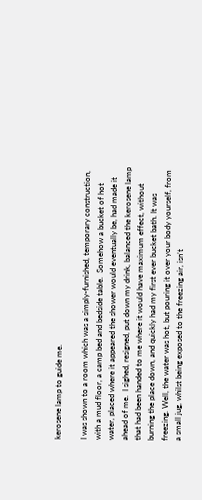kerosene lamp to guide me.

I was shown to a room which was a simply-furnished, temporary construction, with a mud floor, a camp bed and bedside table.  Somehow a bucket of hot water, placed where it appeared the shower would eventually be, had made it ahead of me.  I sighed, resigned, put down my drink, balanced the kerosene lamp that had been handed to me where it would have maximum effect, without burning the place down, and quickly had my first ever bucket bath. It was freezing. Well, the water was hot, but pouring it over your body yourself, from a small jug, whilst being exposed to the freezing air, isn’t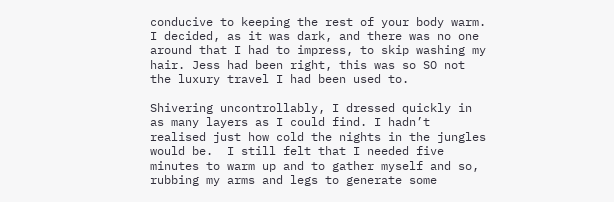conducive to keeping the rest of your body warm.  I decided, as it was dark, and there was no one around that I had to impress, to skip washing my hair. Jess had been right, this was so SO not the luxury travel I had been used to.

Shivering uncontrollably, I dressed quickly in as many layers as I could find. I hadn’t realised just how cold the nights in the jungles would be.  I still felt that I needed five minutes to warm up and to gather myself and so, rubbing my arms and legs to generate some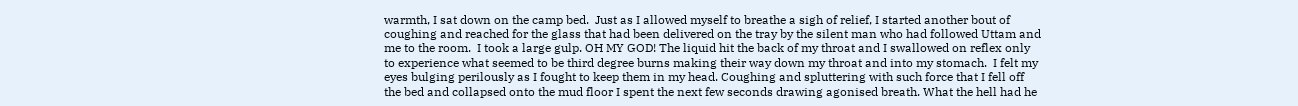warmth, I sat down on the camp bed.  Just as I allowed myself to breathe a sigh of relief, I started another bout of coughing and reached for the glass that had been delivered on the tray by the silent man who had followed Uttam and me to the room.  I took a large gulp. OH MY GOD! The liquid hit the back of my throat and I swallowed on reflex only to experience what seemed to be third degree burns making their way down my throat and into my stomach.  I felt my eyes bulging perilously as I fought to keep them in my head. Coughing and spluttering with such force that I fell off the bed and collapsed onto the mud floor I spent the next few seconds drawing agonised breath. What the hell had he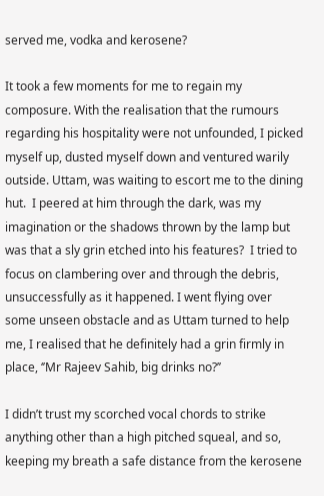served me, vodka and kerosene?

It took a few moments for me to regain my composure. With the realisation that the rumours regarding his hospitality were not unfounded, I picked myself up, dusted myself down and ventured warily outside. Uttam, was waiting to escort me to the dining hut.  I peered at him through the dark, was my imagination or the shadows thrown by the lamp but was that a sly grin etched into his features?  I tried to focus on clambering over and through the debris, unsuccessfully as it happened. I went flying over some unseen obstacle and as Uttam turned to help me, I realised that he definitely had a grin firmly in place, ‘’Mr Rajeev Sahib, big drinks no?’’

I didn’t trust my scorched vocal chords to strike anything other than a high pitched squeal, and so, keeping my breath a safe distance from the kerosene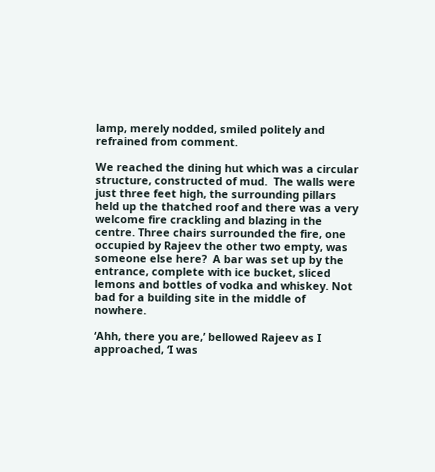lamp, merely nodded, smiled politely and refrained from comment.

We reached the dining hut which was a circular structure, constructed of mud.  The walls were just three feet high, the surrounding pillars held up the thatched roof and there was a very welcome fire crackling and blazing in the centre. Three chairs surrounded the fire, one occupied by Rajeev the other two empty, was someone else here?  A bar was set up by the entrance, complete with ice bucket, sliced lemons and bottles of vodka and whiskey. Not bad for a building site in the middle of nowhere.

‘Ahh, there you are,’ bellowed Rajeev as I approached, ‘I was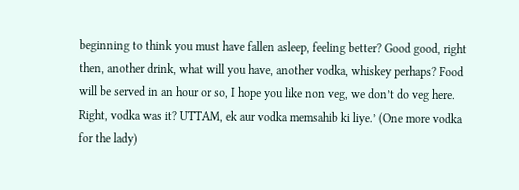beginning to think you must have fallen asleep, feeling better? Good good, right then, another drink, what will you have, another vodka, whiskey perhaps? Food will be served in an hour or so, I hope you like non veg, we don’t do veg here. Right, vodka was it? UTTAM, ek aur vodka memsahib ki liye.’ (One more vodka for the lady)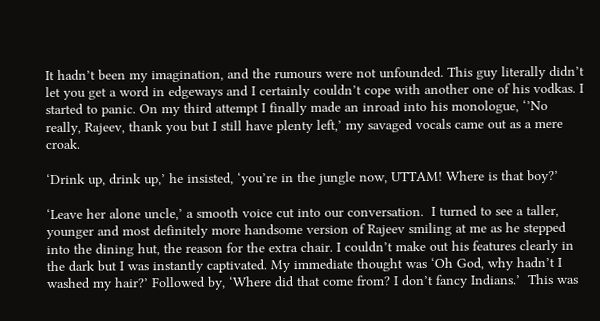It hadn’t been my imagination, and the rumours were not unfounded. This guy literally didn’t let you get a word in edgeways and I certainly couldn’t cope with another one of his vodkas. I started to panic. On my third attempt I finally made an inroad into his monologue, ‘’No really, Rajeev, thank you but I still have plenty left,’ my savaged vocals came out as a mere croak.

‘Drink up, drink up,’ he insisted, ‘you’re in the jungle now, UTTAM! Where is that boy?’

‘Leave her alone uncle,’ a smooth voice cut into our conversation.  I turned to see a taller, younger and most definitely more handsome version of Rajeev smiling at me as he stepped into the dining hut, the reason for the extra chair. I couldn’t make out his features clearly in the dark but I was instantly captivated. My immediate thought was ‘Oh God, why hadn’t I washed my hair?’ Followed by, ‘Where did that come from? I don’t fancy Indians.’  This was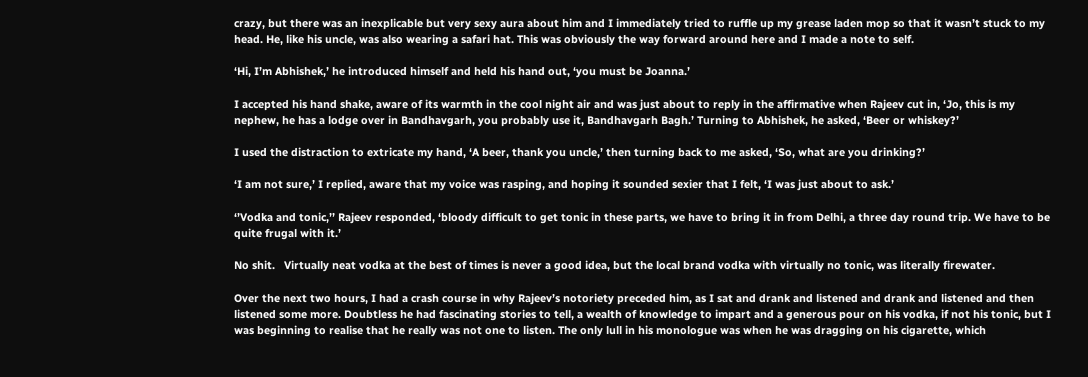crazy, but there was an inexplicable but very sexy aura about him and I immediately tried to ruffle up my grease laden mop so that it wasn’t stuck to my head. He, like his uncle, was also wearing a safari hat. This was obviously the way forward around here and I made a note to self.

‘Hi, I’m Abhishek,’ he introduced himself and held his hand out, ‘you must be Joanna.’

I accepted his hand shake, aware of its warmth in the cool night air and was just about to reply in the affirmative when Rajeev cut in, ‘Jo, this is my nephew, he has a lodge over in Bandhavgarh, you probably use it, Bandhavgarh Bagh.’ Turning to Abhishek, he asked, ‘Beer or whiskey?’

I used the distraction to extricate my hand, ‘A beer, thank you uncle,’ then turning back to me asked, ‘So, what are you drinking?’

‘I am not sure,’ I replied, aware that my voice was rasping, and hoping it sounded sexier that I felt, ‘I was just about to ask.’

‘’Vodka and tonic,’’ Rajeev responded, ‘bloody difficult to get tonic in these parts, we have to bring it in from Delhi, a three day round trip. We have to be quite frugal with it.’

No shit.   Virtually neat vodka at the best of times is never a good idea, but the local brand vodka with virtually no tonic, was literally firewater.

Over the next two hours, I had a crash course in why Rajeev’s notoriety preceded him, as I sat and drank and listened and drank and listened and then listened some more. Doubtless he had fascinating stories to tell, a wealth of knowledge to impart and a generous pour on his vodka, if not his tonic, but I was beginning to realise that he really was not one to listen. The only lull in his monologue was when he was dragging on his cigarette, which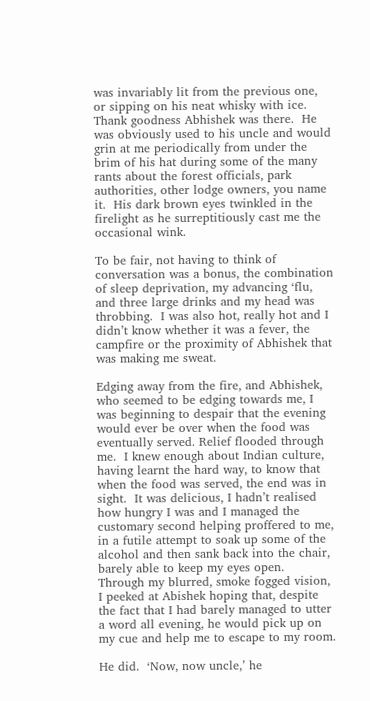was invariably lit from the previous one, or sipping on his neat whisky with ice. Thank goodness Abhishek was there.  He was obviously used to his uncle and would grin at me periodically from under the brim of his hat during some of the many rants about the forest officials, park authorities, other lodge owners, you name it.  His dark brown eyes twinkled in the firelight as he surreptitiously cast me the occasional wink.

To be fair, not having to think of conversation was a bonus, the combination of sleep deprivation, my advancing ‘flu, and three large drinks and my head was throbbing.  I was also hot, really hot and I didn’t know whether it was a fever, the campfire or the proximity of Abhishek that was making me sweat.

Edging away from the fire, and Abhishek, who seemed to be edging towards me, I was beginning to despair that the evening would ever be over when the food was eventually served. Relief flooded through me.  I knew enough about Indian culture, having learnt the hard way, to know that when the food was served, the end was in sight.  It was delicious, I hadn’t realised how hungry I was and I managed the customary second helping proffered to me, in a futile attempt to soak up some of the alcohol and then sank back into the chair, barely able to keep my eyes open.  Through my blurred, smoke fogged vision, I peeked at Abishek hoping that, despite the fact that I had barely managed to utter a word all evening, he would pick up on my cue and help me to escape to my room.

He did.  ‘Now, now uncle,’ he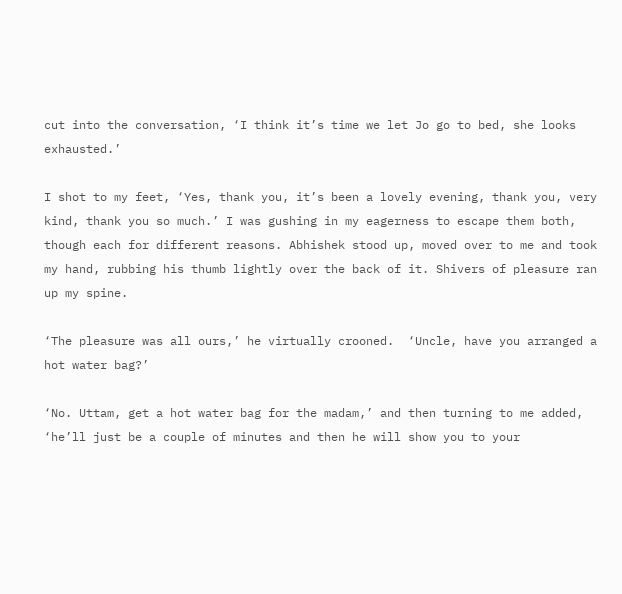cut into the conversation, ‘I think it’s time we let Jo go to bed, she looks exhausted.’

I shot to my feet, ‘Yes, thank you, it’s been a lovely evening, thank you, very kind, thank you so much.’ I was gushing in my eagerness to escape them both, though each for different reasons. Abhishek stood up, moved over to me and took my hand, rubbing his thumb lightly over the back of it. Shivers of pleasure ran up my spine.

‘The pleasure was all ours,’ he virtually crooned.  ‘Uncle, have you arranged a hot water bag?’

‘No. Uttam, get a hot water bag for the madam,’ and then turning to me added, ‘he’ll just be a couple of minutes and then he will show you to your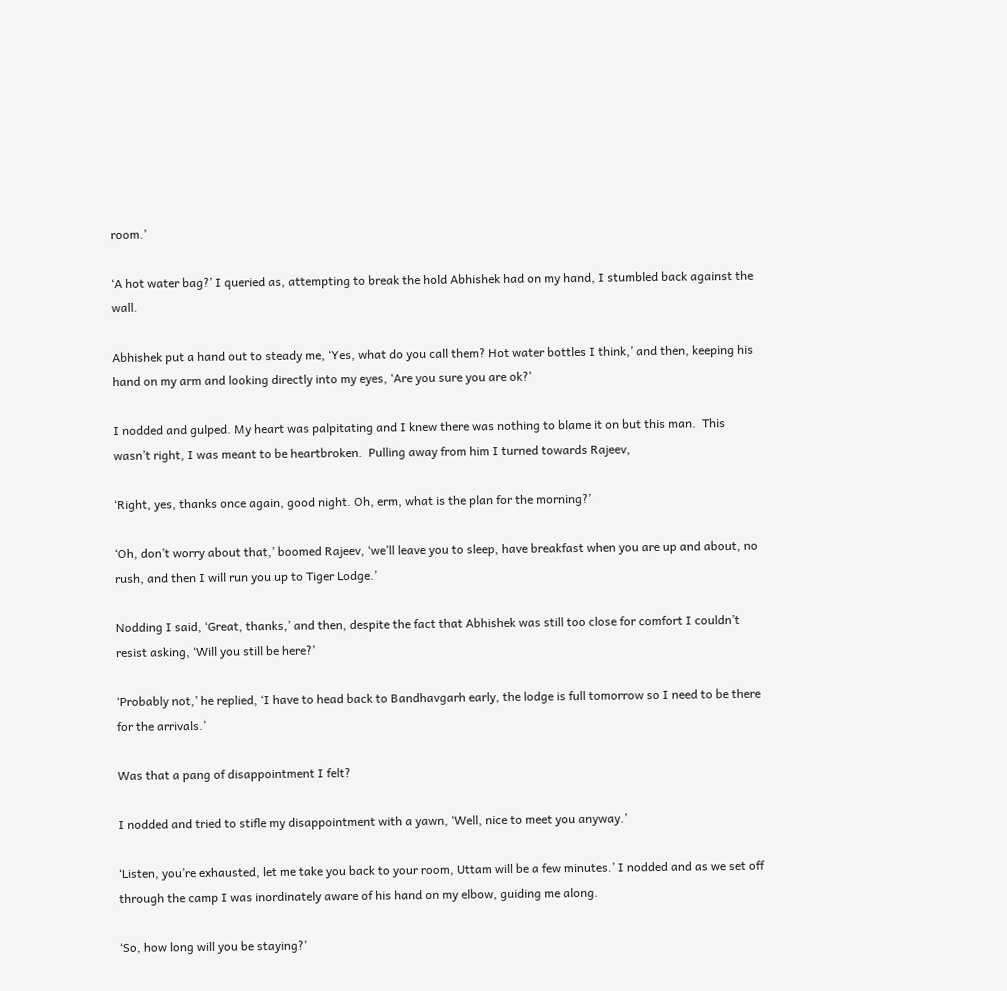room.’

‘A hot water bag?’ I queried as, attempting to break the hold Abhishek had on my hand, I stumbled back against the wall.

Abhishek put a hand out to steady me, ‘Yes, what do you call them? Hot water bottles I think,’ and then, keeping his hand on my arm and looking directly into my eyes, ‘Are you sure you are ok?’

I nodded and gulped. My heart was palpitating and I knew there was nothing to blame it on but this man.  This wasn’t right, I was meant to be heartbroken.  Pulling away from him I turned towards Rajeev,

‘Right, yes, thanks once again, good night. Oh, erm, what is the plan for the morning?’

‘Oh, don’t worry about that,’ boomed Rajeev, ‘we’ll leave you to sleep, have breakfast when you are up and about, no rush, and then I will run you up to Tiger Lodge.’

Nodding I said, ‘Great, thanks,’ and then, despite the fact that Abhishek was still too close for comfort I couldn’t resist asking, ‘Will you still be here?’

‘Probably not,’ he replied, ‘I have to head back to Bandhavgarh early, the lodge is full tomorrow so I need to be there for the arrivals.’

Was that a pang of disappointment I felt?

I nodded and tried to stifle my disappointment with a yawn, ‘Well, nice to meet you anyway.’

‘Listen, you’re exhausted, let me take you back to your room, Uttam will be a few minutes.’ I nodded and as we set off through the camp I was inordinately aware of his hand on my elbow, guiding me along.

‘So, how long will you be staying?’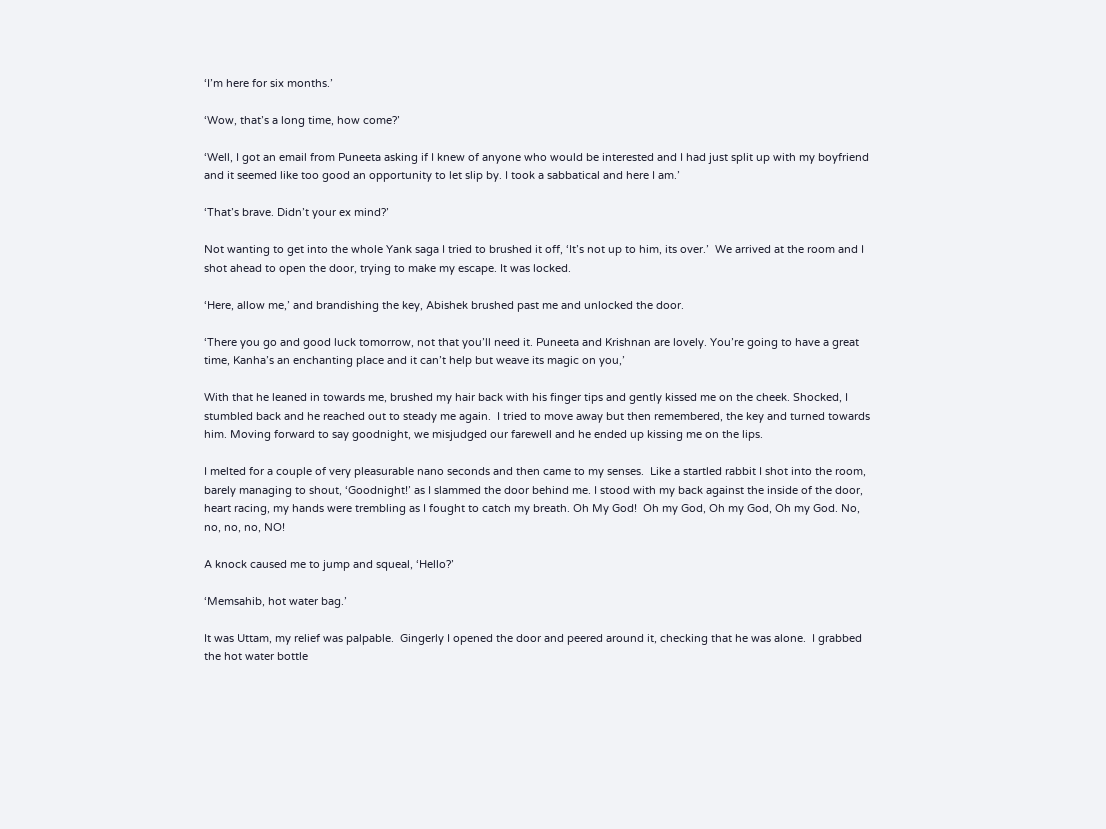‘I’m here for six months.’

‘Wow, that’s a long time, how come?’

‘Well, I got an email from Puneeta asking if I knew of anyone who would be interested and I had just split up with my boyfriend and it seemed like too good an opportunity to let slip by. I took a sabbatical and here I am.’

‘That’s brave. Didn’t your ex mind?’

Not wanting to get into the whole Yank saga I tried to brushed it off, ‘It’s not up to him, its over.’  We arrived at the room and I shot ahead to open the door, trying to make my escape. It was locked.

‘Here, allow me,’ and brandishing the key, Abishek brushed past me and unlocked the door.

‘There you go and good luck tomorrow, not that you’ll need it. Puneeta and Krishnan are lovely. You’re going to have a great time, Kanha’s an enchanting place and it can’t help but weave its magic on you,’

With that he leaned in towards me, brushed my hair back with his finger tips and gently kissed me on the cheek. Shocked, I stumbled back and he reached out to steady me again.  I tried to move away but then remembered, the key and turned towards him. Moving forward to say goodnight, we misjudged our farewell and he ended up kissing me on the lips.

I melted for a couple of very pleasurable nano seconds and then came to my senses.  Like a startled rabbit I shot into the room, barely managing to shout, ‘Goodnight!’ as I slammed the door behind me. I stood with my back against the inside of the door, heart racing, my hands were trembling as I fought to catch my breath. Oh My God!  Oh my God, Oh my God, Oh my God. No, no, no, no, NO!

A knock caused me to jump and squeal, ‘Hello?’

‘Memsahib, hot water bag.’

It was Uttam, my relief was palpable.  Gingerly I opened the door and peered around it, checking that he was alone.  I grabbed the hot water bottle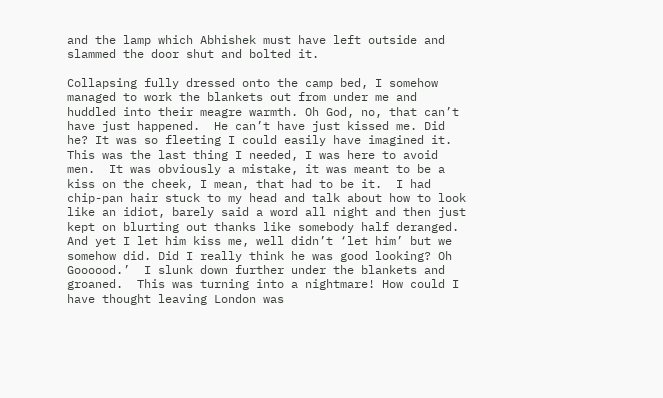and the lamp which Abhishek must have left outside and slammed the door shut and bolted it.

Collapsing fully dressed onto the camp bed, I somehow managed to work the blankets out from under me and huddled into their meagre warmth. Oh God, no, that can’t have just happened.  He can’t have just kissed me. Did he? It was so fleeting I could easily have imagined it. This was the last thing I needed, I was here to avoid men.  It was obviously a mistake, it was meant to be a kiss on the cheek, I mean, that had to be it.  I had chip-pan hair stuck to my head and talk about how to look like an idiot, barely said a word all night and then just kept on blurting out thanks like somebody half deranged.  And yet I let him kiss me, well didn’t ‘let him’ but we somehow did. Did I really think he was good looking? Oh Goooood.’  I slunk down further under the blankets and groaned.  This was turning into a nightmare! How could I have thought leaving London was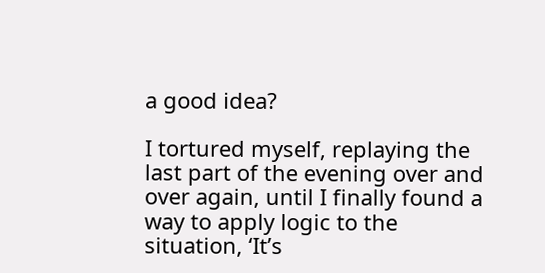a good idea?

I tortured myself, replaying the last part of the evening over and over again, until I finally found a way to apply logic to the situation, ‘It’s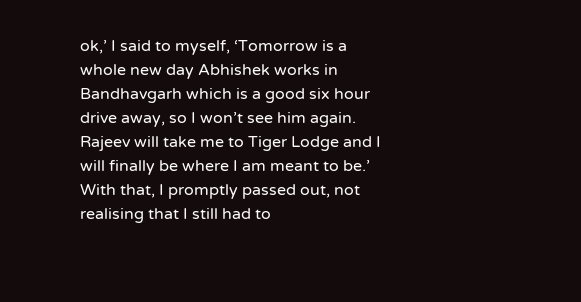ok,’ I said to myself, ‘Tomorrow is a whole new day Abhishek works in Bandhavgarh which is a good six hour drive away, so I won’t see him again.  Rajeev will take me to Tiger Lodge and I will finally be where I am meant to be.’   With that, I promptly passed out, not realising that I still had to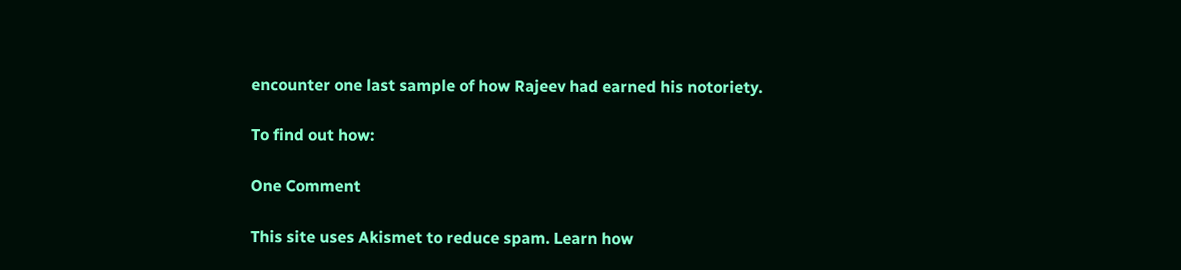encounter one last sample of how Rajeev had earned his notoriety.

To find out how:

One Comment

This site uses Akismet to reduce spam. Learn how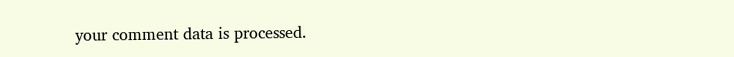your comment data is processed.